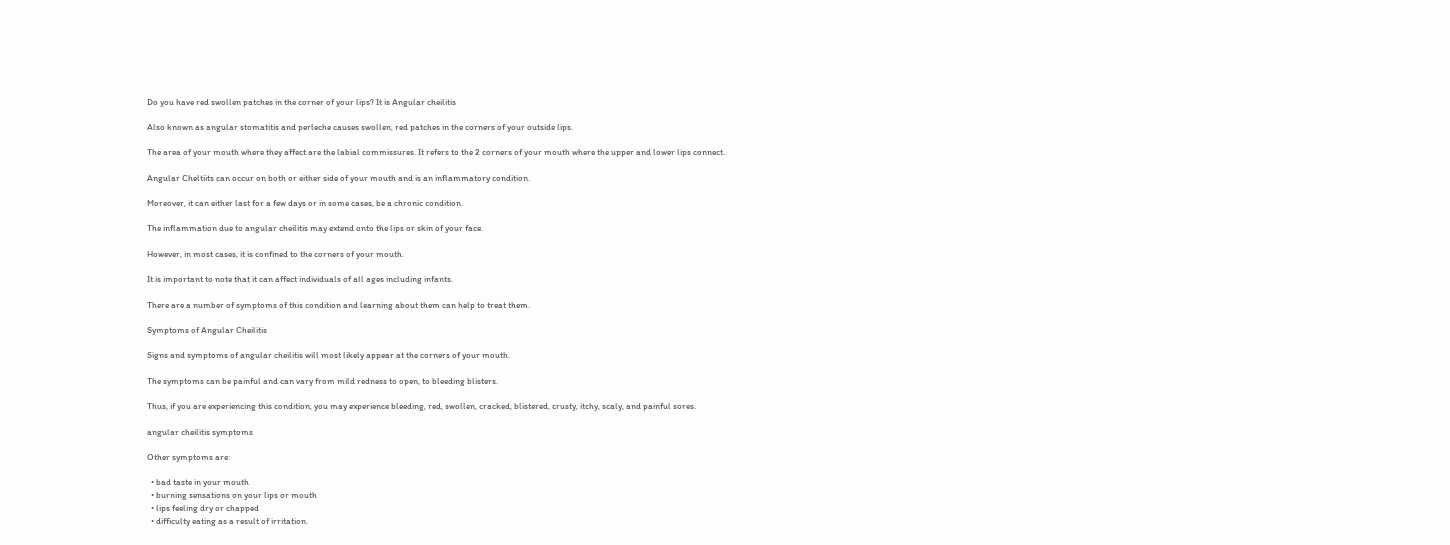Do you have red swollen patches in the corner of your lips? It is Angular cheilitis

Also known as angular stomatitis and perleche causes swollen, red patches in the corners of your outside lips.

The area of your mouth where they affect are the labial commissures. It refers to the 2 corners of your mouth where the upper and lower lips connect.

Angular Cheltiits can occur on both or either side of your mouth and is an inflammatory condition.

Moreover, it can either last for a few days or in some cases, be a chronic condition.

The inflammation due to angular cheilitis may extend onto the lips or skin of your face.

However, in most cases, it is confined to the corners of your mouth.

It is important to note that it can affect individuals of all ages including infants.

There are a number of symptoms of this condition and learning about them can help to treat them.

Symptoms of Angular Cheilitis

Signs and symptoms of angular cheilitis will most likely appear at the corners of your mouth.

The symptoms can be painful and can vary from mild redness to open, to bleeding blisters.

Thus, if you are experiencing this condition, you may experience bleeding, red, swollen, cracked, blistered, crusty, itchy, scaly, and painful sores.

angular cheilitis symptoms

Other symptoms are:

  • bad taste in your mouth
  • burning sensations on your lips or mouth
  • lips feeling dry or chapped
  • difficulty eating as a result of irritation.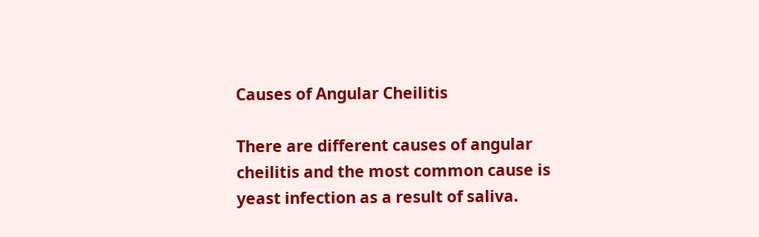Causes of Angular Cheilitis

There are different causes of angular cheilitis and the most common cause is yeast infection as a result of saliva.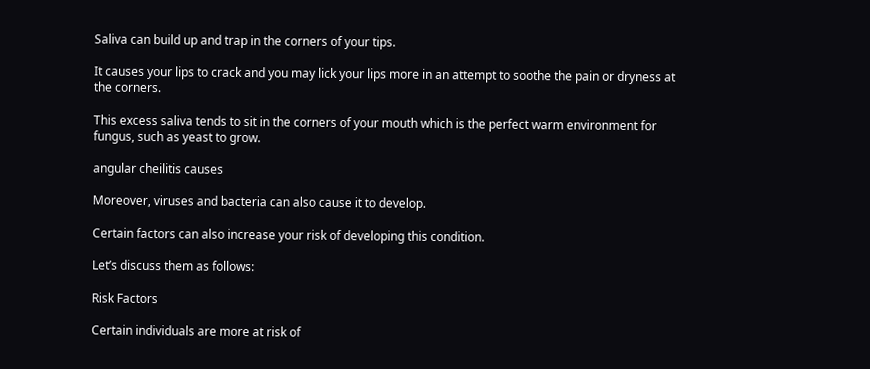Saliva can build up and trap in the corners of your tips.

It causes your lips to crack and you may lick your lips more in an attempt to soothe the pain or dryness at the corners.

This excess saliva tends to sit in the corners of your mouth which is the perfect warm environment for fungus, such as yeast to grow.

angular cheilitis causes

Moreover, viruses and bacteria can also cause it to develop.

Certain factors can also increase your risk of developing this condition.

Let’s discuss them as follows:

Risk Factors

Certain individuals are more at risk of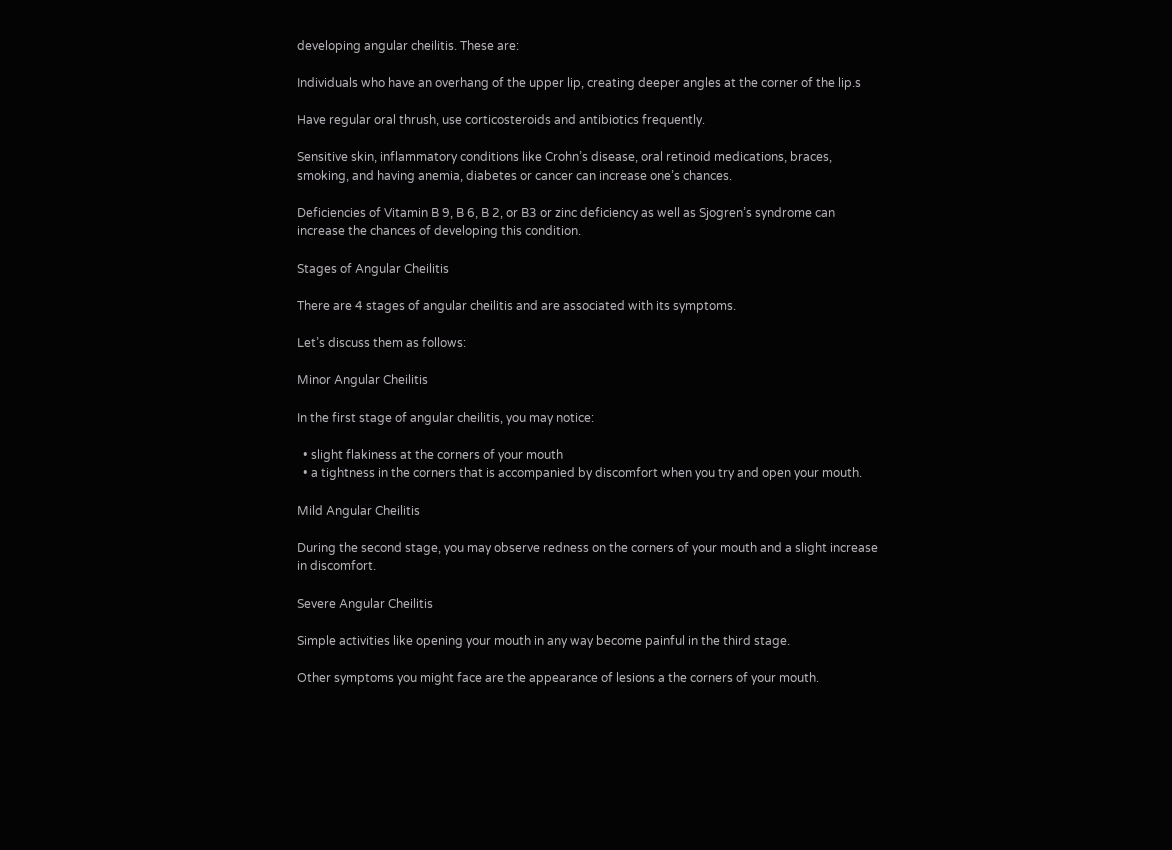developing angular cheilitis. These are:

Individuals who have an overhang of the upper lip, creating deeper angles at the corner of the lip.s

Have regular oral thrush, use corticosteroids and antibiotics frequently.

Sensitive skin, inflammatory conditions like Crohn’s disease, oral retinoid medications, braces, smoking, and having anemia, diabetes or cancer can increase one’s chances.

Deficiencies of Vitamin B 9, B 6, B 2, or B3 or zinc deficiency as well as Sjogren’s syndrome can increase the chances of developing this condition.

Stages of Angular Cheilitis

There are 4 stages of angular cheilitis and are associated with its symptoms.

Let’s discuss them as follows:

Minor Angular Cheilitis

In the first stage of angular cheilitis, you may notice:

  • slight flakiness at the corners of your mouth
  • a tightness in the corners that is accompanied by discomfort when you try and open your mouth.

Mild Angular Cheilitis

During the second stage, you may observe redness on the corners of your mouth and a slight increase in discomfort.

Severe Angular Cheilitis

Simple activities like opening your mouth in any way become painful in the third stage.

Other symptoms you might face are the appearance of lesions a the corners of your mouth.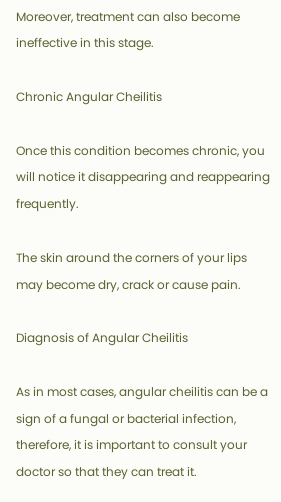Moreover, treatment can also become ineffective in this stage.

Chronic Angular Cheilitis

Once this condition becomes chronic, you will notice it disappearing and reappearing frequently.

The skin around the corners of your lips may become dry, crack or cause pain.

Diagnosis of Angular Cheilitis

As in most cases, angular cheilitis can be a sign of a fungal or bacterial infection, therefore, it is important to consult your doctor so that they can treat it.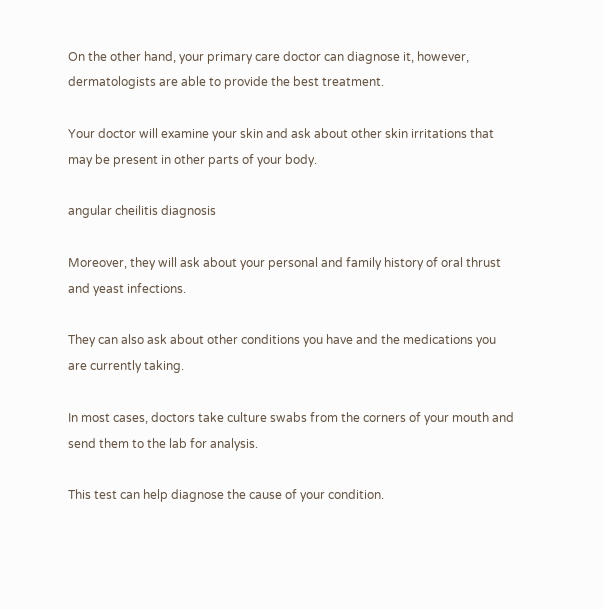On the other hand, your primary care doctor can diagnose it, however, dermatologists are able to provide the best treatment.

Your doctor will examine your skin and ask about other skin irritations that may be present in other parts of your body.

angular cheilitis diagnosis

Moreover, they will ask about your personal and family history of oral thrust and yeast infections.

They can also ask about other conditions you have and the medications you are currently taking.

In most cases, doctors take culture swabs from the corners of your mouth and send them to the lab for analysis.

This test can help diagnose the cause of your condition.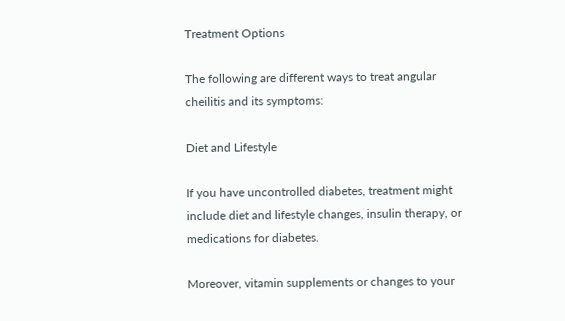Treatment Options

The following are different ways to treat angular cheilitis and its symptoms:

Diet and Lifestyle

If you have uncontrolled diabetes, treatment might include diet and lifestyle changes, insulin therapy, or medications for diabetes.

Moreover, vitamin supplements or changes to your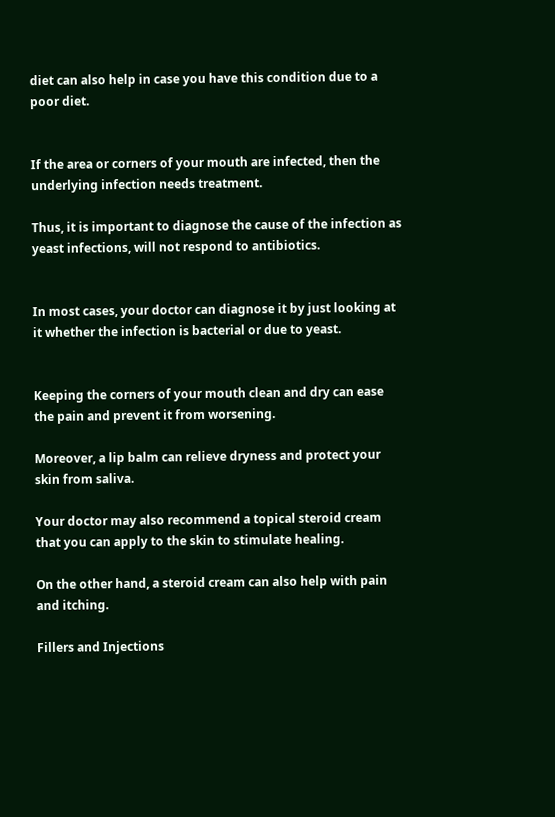diet can also help in case you have this condition due to a poor diet.


If the area or corners of your mouth are infected, then the underlying infection needs treatment.

Thus, it is important to diagnose the cause of the infection as yeast infections, will not respond to antibiotics.


In most cases, your doctor can diagnose it by just looking at it whether the infection is bacterial or due to yeast.


Keeping the corners of your mouth clean and dry can ease the pain and prevent it from worsening.

Moreover, a lip balm can relieve dryness and protect your skin from saliva.

Your doctor may also recommend a topical steroid cream that you can apply to the skin to stimulate healing.

On the other hand, a steroid cream can also help with pain and itching.

Fillers and Injections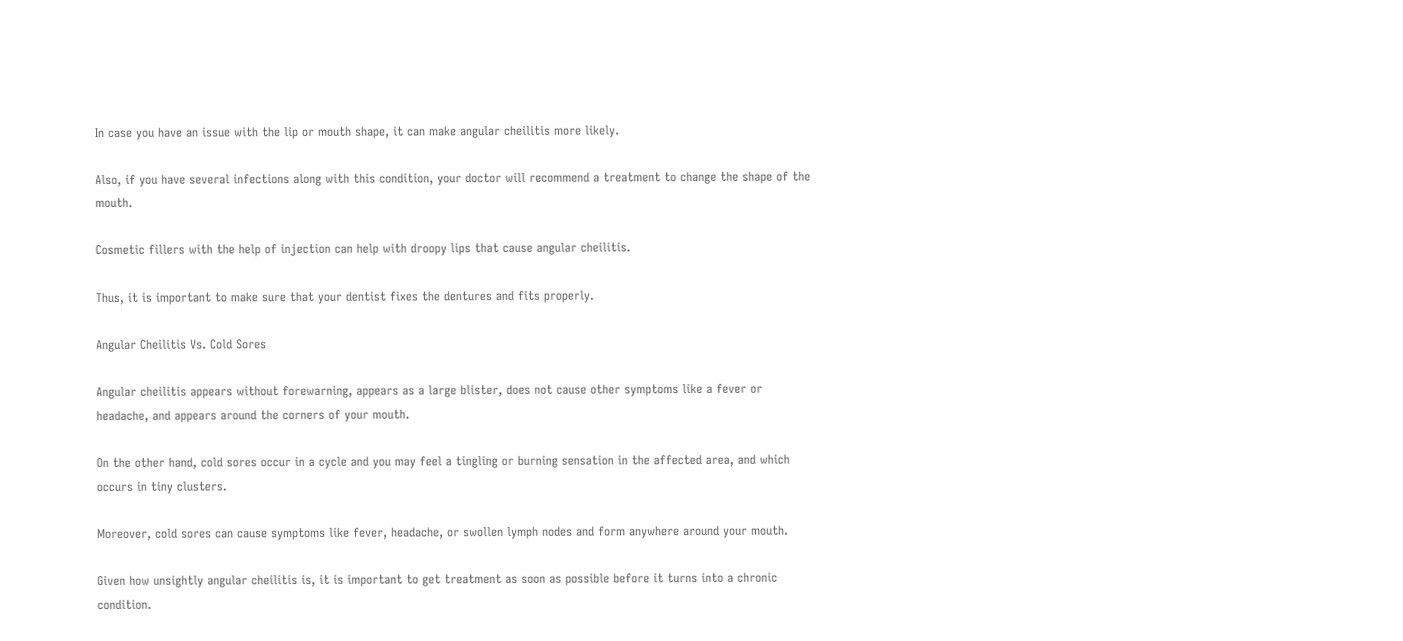In case you have an issue with the lip or mouth shape, it can make angular cheilitis more likely.

Also, if you have several infections along with this condition, your doctor will recommend a treatment to change the shape of the mouth.

Cosmetic fillers with the help of injection can help with droopy lips that cause angular cheilitis.

Thus, it is important to make sure that your dentist fixes the dentures and fits properly.

Angular Cheilitis Vs. Cold Sores

Angular cheilitis appears without forewarning, appears as a large blister, does not cause other symptoms like a fever or headache, and appears around the corners of your mouth.

On the other hand, cold sores occur in a cycle and you may feel a tingling or burning sensation in the affected area, and which occurs in tiny clusters.

Moreover, cold sores can cause symptoms like fever, headache, or swollen lymph nodes and form anywhere around your mouth.

Given how unsightly angular cheilitis is, it is important to get treatment as soon as possible before it turns into a chronic condition.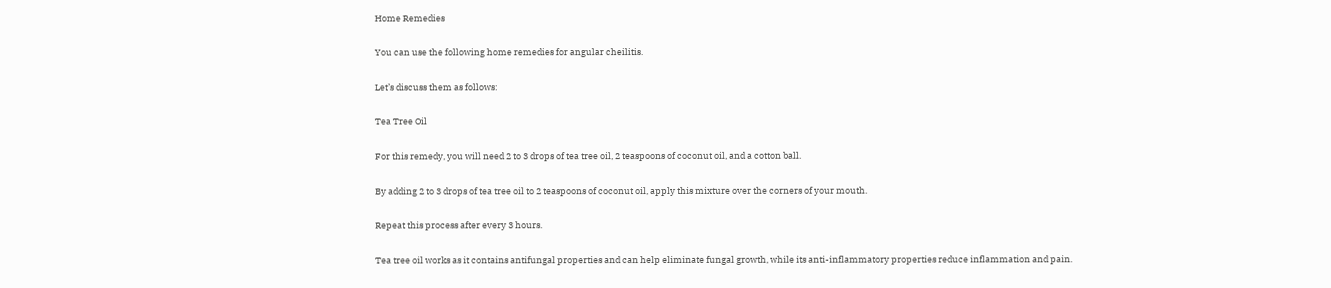Home Remedies

You can use the following home remedies for angular cheilitis.

Let’s discuss them as follows:

Tea Tree Oil

For this remedy, you will need 2 to 3 drops of tea tree oil, 2 teaspoons of coconut oil, and a cotton ball.

By adding 2 to 3 drops of tea tree oil to 2 teaspoons of coconut oil, apply this mixture over the corners of your mouth.

Repeat this process after every 3 hours.

Tea tree oil works as it contains antifungal properties and can help eliminate fungal growth, while its anti-inflammatory properties reduce inflammation and pain.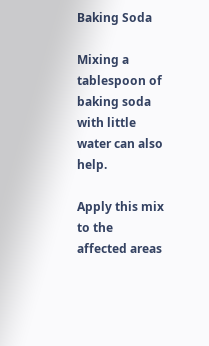Baking Soda

Mixing a tablespoon of baking soda with little water can also help.

Apply this mix to the affected areas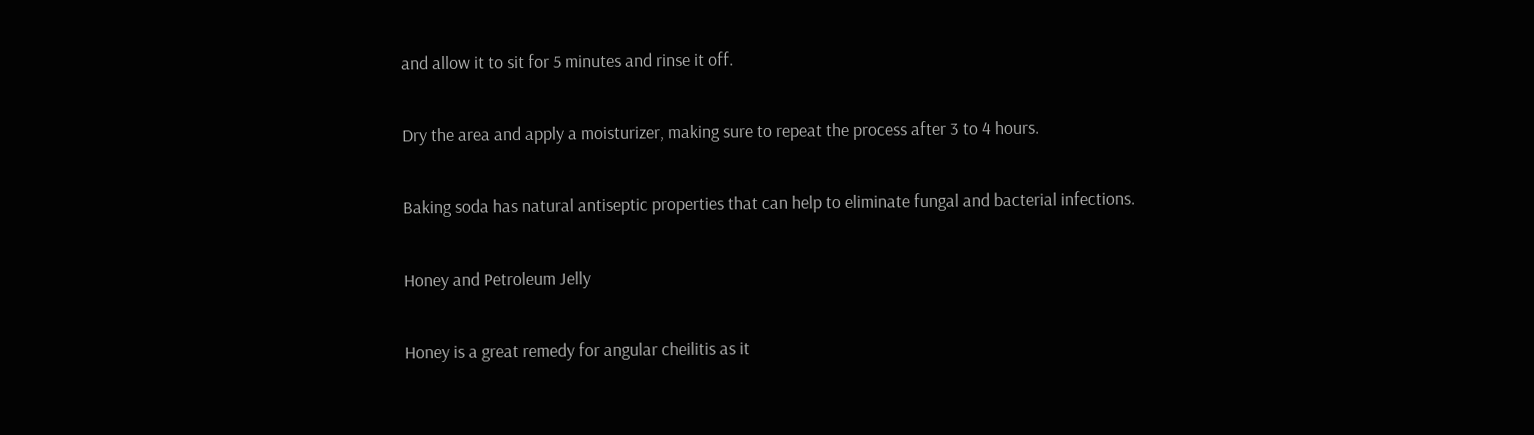and allow it to sit for 5 minutes and rinse it off.

Dry the area and apply a moisturizer, making sure to repeat the process after 3 to 4 hours.

Baking soda has natural antiseptic properties that can help to eliminate fungal and bacterial infections.

Honey and Petroleum Jelly

Honey is a great remedy for angular cheilitis as it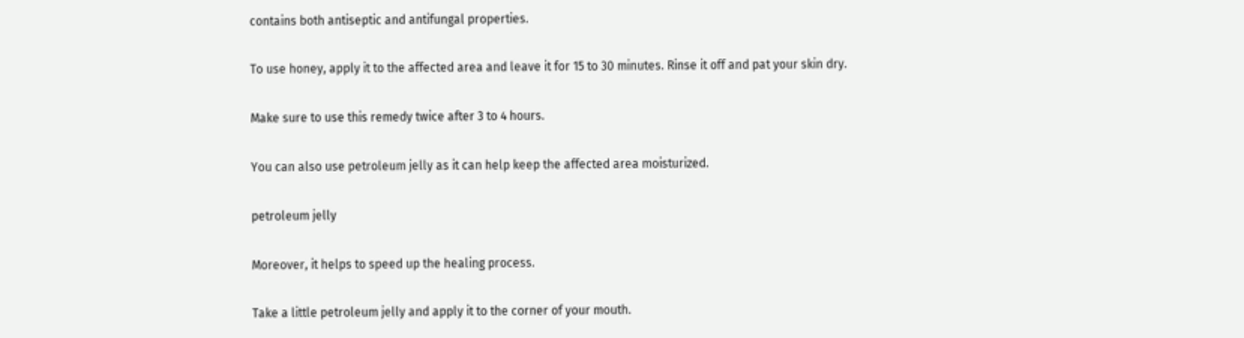contains both antiseptic and antifungal properties.

To use honey, apply it to the affected area and leave it for 15 to 30 minutes. Rinse it off and pat your skin dry.

Make sure to use this remedy twice after 3 to 4 hours.

You can also use petroleum jelly as it can help keep the affected area moisturized.

petroleum jelly

Moreover, it helps to speed up the healing process.

Take a little petroleum jelly and apply it to the corner of your mouth.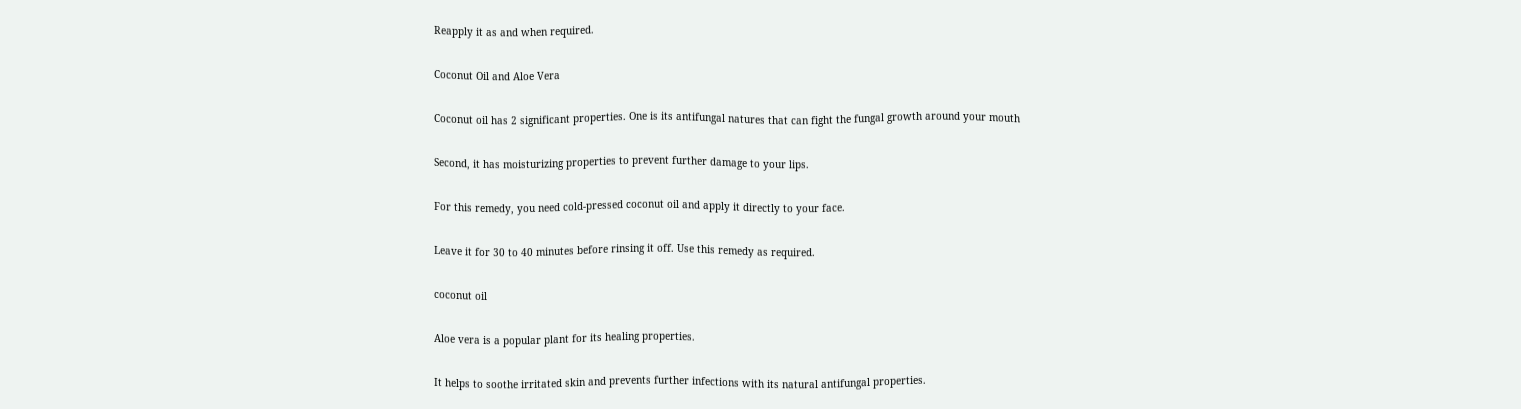Reapply it as and when required.

Coconut Oil and Aloe Vera

Coconut oil has 2 significant properties. One is its antifungal natures that can fight the fungal growth around your mouth

Second, it has moisturizing properties to prevent further damage to your lips.

For this remedy, you need cold-pressed coconut oil and apply it directly to your face.

Leave it for 30 to 40 minutes before rinsing it off. Use this remedy as required.

coconut oil

Aloe vera is a popular plant for its healing properties.

It helps to soothe irritated skin and prevents further infections with its natural antifungal properties.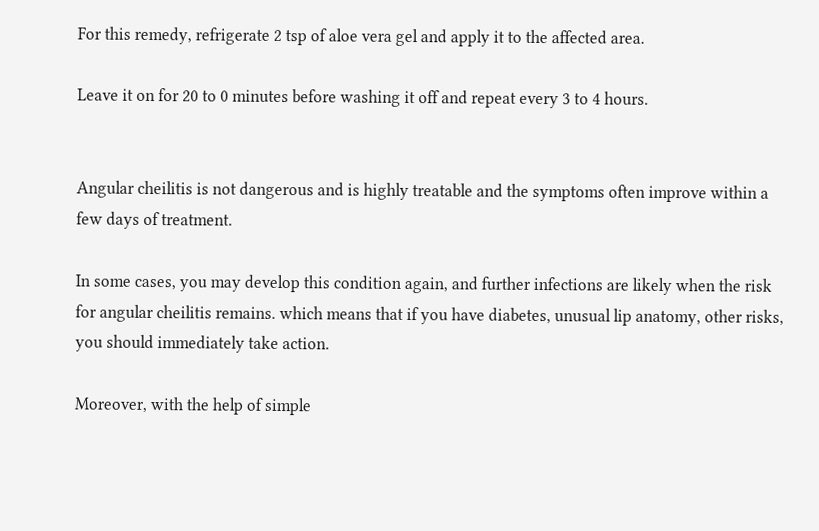For this remedy, refrigerate 2 tsp of aloe vera gel and apply it to the affected area.

Leave it on for 20 to 0 minutes before washing it off and repeat every 3 to 4 hours.


Angular cheilitis is not dangerous and is highly treatable and the symptoms often improve within a few days of treatment.

In some cases, you may develop this condition again, and further infections are likely when the risk for angular cheilitis remains. which means that if you have diabetes, unusual lip anatomy, other risks, you should immediately take action.

Moreover, with the help of simple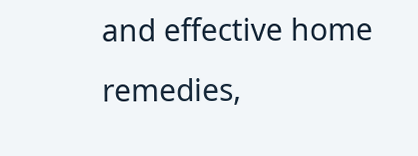and effective home remedies,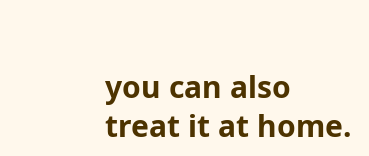you can also treat it at home.